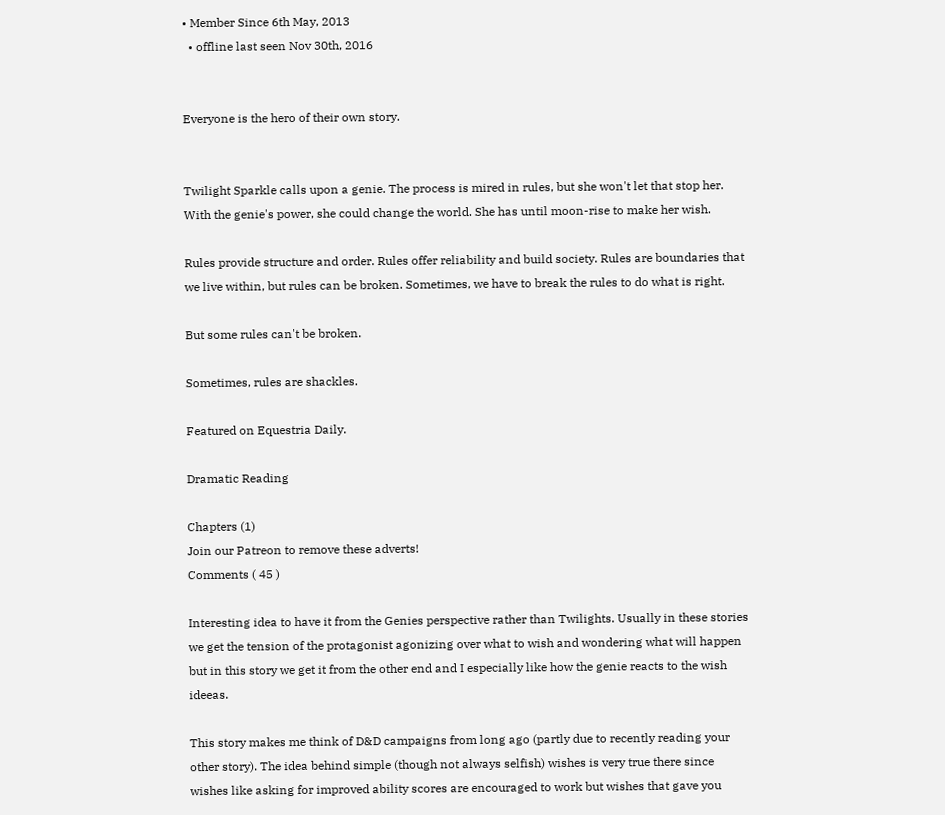• Member Since 6th May, 2013
  • offline last seen Nov 30th, 2016


Everyone is the hero of their own story.


Twilight Sparkle calls upon a genie. The process is mired in rules, but she won't let that stop her. With the genie's power, she could change the world. She has until moon-rise to make her wish.

Rules provide structure and order. Rules offer reliability and build society. Rules are boundaries that we live within, but rules can be broken. Sometimes, we have to break the rules to do what is right.

But some rules can't be broken.

Sometimes, rules are shackles.

Featured on Equestria Daily.

Dramatic Reading

Chapters (1)
Join our Patreon to remove these adverts!
Comments ( 45 )

Interesting idea to have it from the Genies perspective rather than Twilights. Usually in these stories we get the tension of the protagonist agonizing over what to wish and wondering what will happen but in this story we get it from the other end and I especially like how the genie reacts to the wish ideeas.

This story makes me think of D&D campaigns from long ago (partly due to recently reading your other story). The idea behind simple (though not always selfish) wishes is very true there since wishes like asking for improved ability scores are encouraged to work but wishes that gave you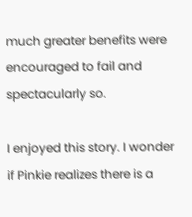much greater benefits were encouraged to fail and spectacularly so.

I enjoyed this story. I wonder if Pinkie realizes there is a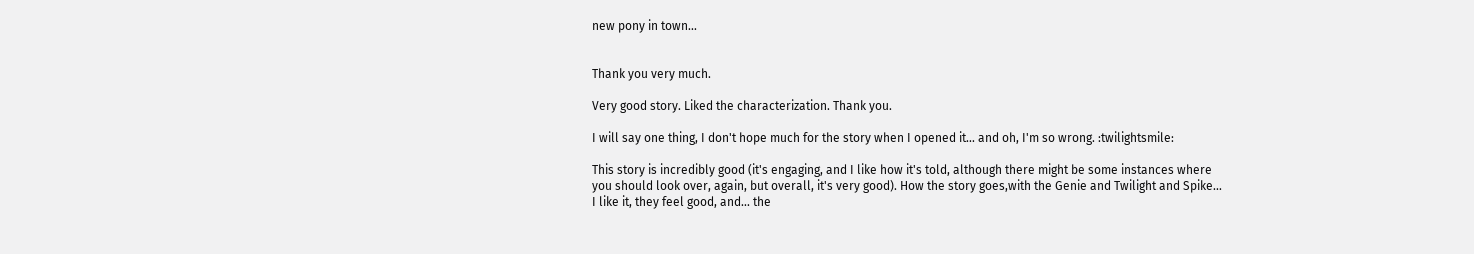new pony in town...


Thank you very much.

Very good story. Liked the characterization. Thank you.

I will say one thing, I don't hope much for the story when I opened it... and oh, I'm so wrong. :twilightsmile:

This story is incredibly good (it's engaging, and I like how it's told, although there might be some instances where you should look over, again, but overall, it's very good). How the story goes,with the Genie and Twilight and Spike... I like it, they feel good, and... the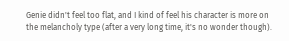Genie didn't feel too flat, and I kind of feel his character is more on the melancholy type (after a very long time, it's no wonder though).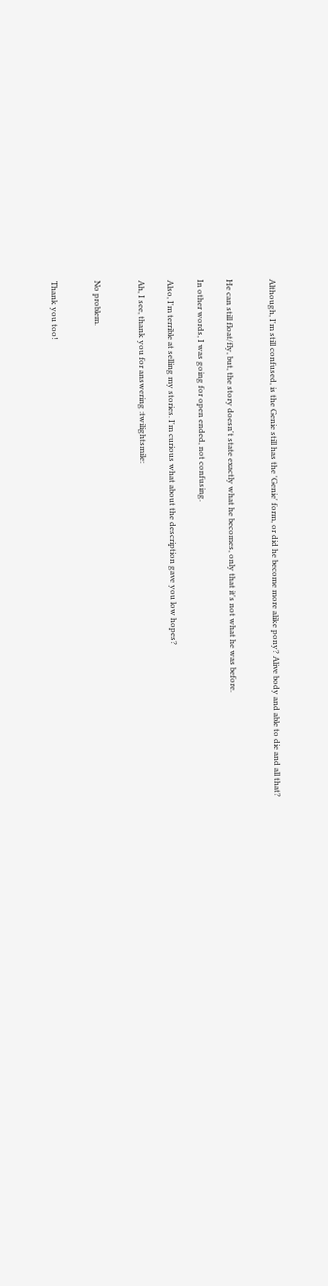Although, I'm still confused, is the Genie still has the 'Genie' form, or did he become more alike pony? Alive body and able to die and all that?


He can still float/fly, but, the story doesn't state exactly what he becomes, only that it's not what he was before.

In other words, I was going for open ended, not confusing.

Also, I'm terrible at selling my stories. I'm curious what about the description gave you low hopes?

Ah, I see, thank you for answering :twilightsmile:


No problem.


Thank you too!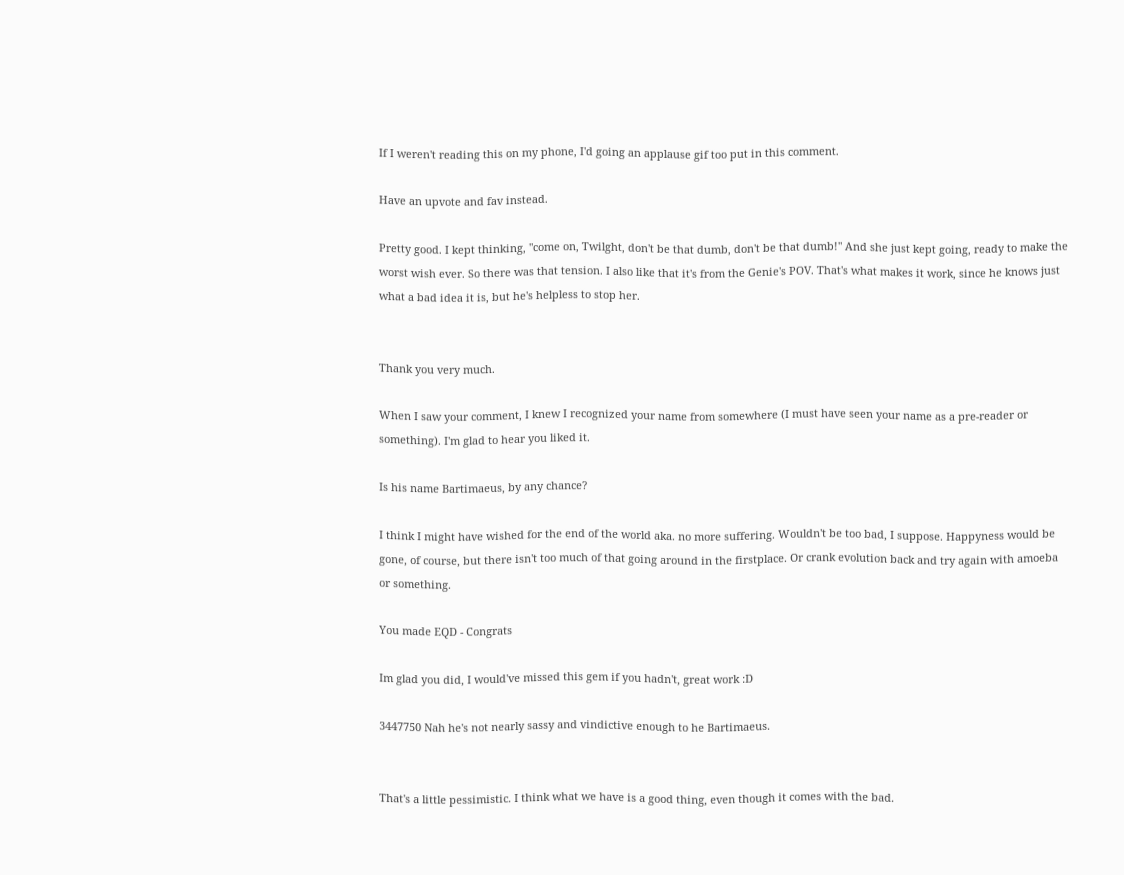If I weren't reading this on my phone, I'd going an applause gif too put in this comment.

Have an upvote and fav instead.

Pretty good. I kept thinking, "come on, Twilght, don't be that dumb, don't be that dumb!" And she just kept going, ready to make the worst wish ever. So there was that tension. I also like that it's from the Genie's POV. That's what makes it work, since he knows just what a bad idea it is, but he's helpless to stop her.


Thank you very much.

When I saw your comment, I knew I recognized your name from somewhere (I must have seen your name as a pre-reader or something). I'm glad to hear you liked it.

Is his name Bartimaeus, by any chance?

I think I might have wished for the end of the world aka. no more suffering. Wouldn't be too bad, I suppose. Happyness would be gone, of course, but there isn't too much of that going around in the firstplace. Or crank evolution back and try again with amoeba or something.

You made EQD - Congrats

Im glad you did, I would've missed this gem if you hadn't, great work :D

3447750 Nah he's not nearly sassy and vindictive enough to he Bartimaeus.


That's a little pessimistic. I think what we have is a good thing, even though it comes with the bad.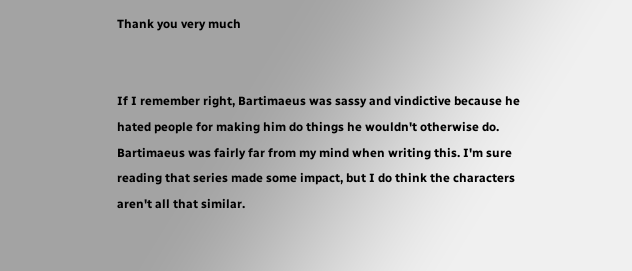Thank you very much


If I remember right, Bartimaeus was sassy and vindictive because he hated people for making him do things he wouldn't otherwise do. Bartimaeus was fairly far from my mind when writing this. I'm sure reading that series made some impact, but I do think the characters aren't all that similar.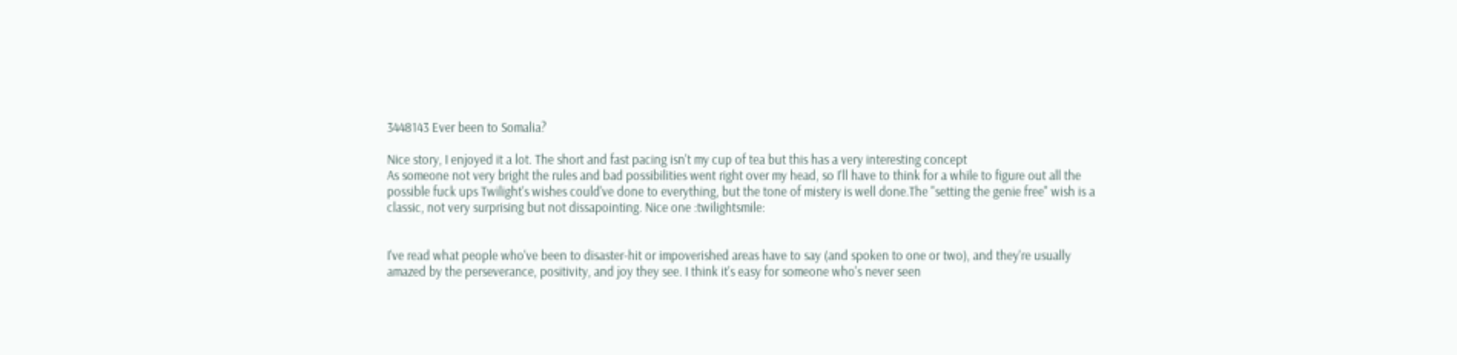3448143 Ever been to Somalia?

Nice story, I enjoyed it a lot. The short and fast pacing isn't my cup of tea but this has a very interesting concept
As someone not very bright the rules and bad possibilities went right over my head, so I'll have to think for a while to figure out all the possible fuck ups Twilight's wishes could've done to everything, but the tone of mistery is well done.The "setting the genie free" wish is a classic, not very surprising but not dissapointing. Nice one :twilightsmile:


I've read what people who've been to disaster-hit or impoverished areas have to say (and spoken to one or two), and they're usually amazed by the perseverance, positivity, and joy they see. I think it's easy for someone who's never seen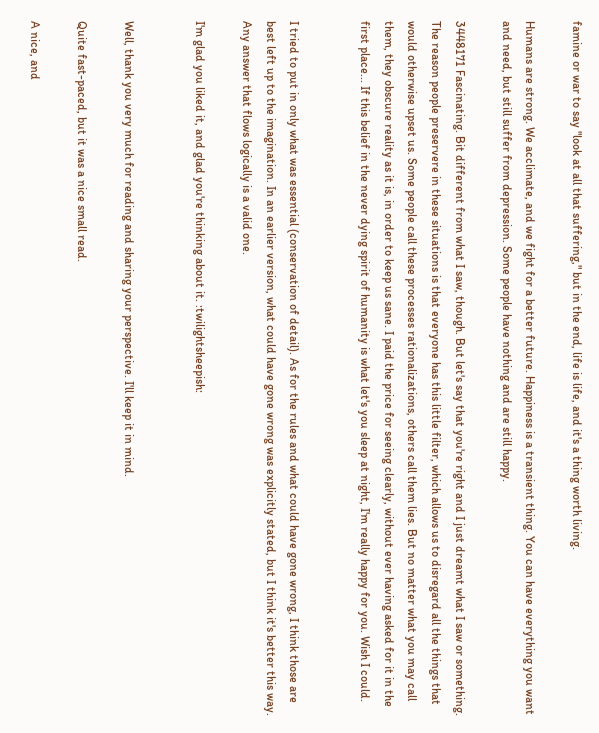famine or war to say "look at all that suffering," but in the end, life is life, and it's a thing worth living.

Humans are strong. We acclimate, and we fight for a better future. Happiness is a transient thing. You can have everything you want and need, but still suffer from depression. Some people have nothing and are still happy.

3448171 Fascinating. Bit different from what I saw, though. But let's say that you're right and I just dreamt what I saw or something. The reason people preservere in these situations is that everyone has this little filter, which allows us to disregard all the things that would otherwise upset us. Some people call these processes rationalizations, others call them lies. But no matter what you may call them, they obscure reality as it is, in order to keep us sane. I paid the price for seeing clearly, without ever having asked for it in the first place... If this belief in the never dying spirit of humanity is what let's you sleep at night, I'm really happy for you. Wish I could.


I tried to put in only what was essential (conservation of detail). As for the rules and what could have gone wrong, I think those are best left up to the imagination. In an earlier version, what could have gone wrong was explicitly stated, but I think it's better this way. Any answer that flows logically is a valid one.

I'm glad you liked it, and glad you're thinking about it. :twilightsheepish:


Well, thank you very much for reading and sharing your perspective. I'll keep it in mind.

Quite fast-paced, but it was a nice small read.

A nice, and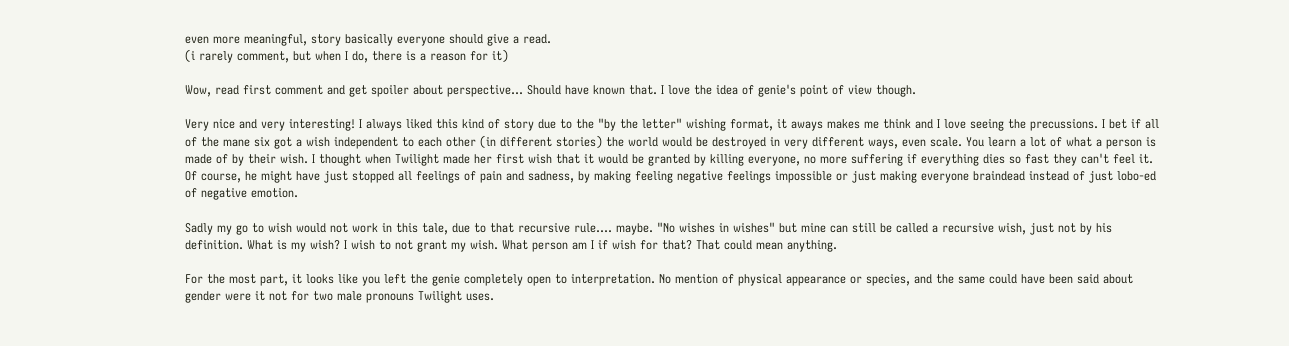even more meaningful, story basically everyone should give a read.
(i rarely comment, but when I do, there is a reason for it)

Wow, read first comment and get spoiler about perspective... Should have known that. I love the idea of genie's point of view though.

Very nice and very interesting! I always liked this kind of story due to the "by the letter" wishing format, it aways makes me think and I love seeing the precussions. I bet if all of the mane six got a wish independent to each other (in different stories) the world would be destroyed in very different ways, even scale. You learn a lot of what a person is made of by their wish. I thought when Twilight made her first wish that it would be granted by killing everyone, no more suffering if everything dies so fast they can't feel it. Of course, he might have just stopped all feelings of pain and sadness, by making feeling negative feelings impossible or just making everyone braindead instead of just lobo-ed of negative emotion.

Sadly my go to wish would not work in this tale, due to that recursive rule.... maybe. "No wishes in wishes" but mine can still be called a recursive wish, just not by his definition. What is my wish? I wish to not grant my wish. What person am I if wish for that? That could mean anything.

For the most part, it looks like you left the genie completely open to interpretation. No mention of physical appearance or species, and the same could have been said about gender were it not for two male pronouns Twilight uses.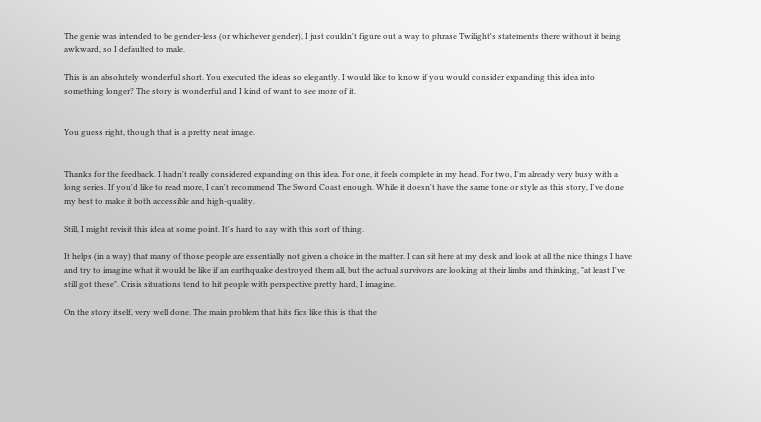The genie was intended to be gender-less (or whichever gender), I just couldn't figure out a way to phrase Twilight's statements there without it being awkward, so I defaulted to male.

This is an absolutely wonderful short. You executed the ideas so elegantly. I would like to know if you would consider expanding this idea into something longer? The story is wonderful and I kind of want to see more of it.


You guess right, though that is a pretty neat image.


Thanks for the feedback. I hadn't really considered expanding on this idea. For one, it feels complete in my head. For two, I'm already very busy with a long series. If you'd like to read more, I can't recommend The Sword Coast enough. While it doesn't have the same tone or style as this story, I've done my best to make it both accessible and high-quality.

Still, I might revisit this idea at some point. It's hard to say with this sort of thing.

It helps (in a way) that many of those people are essentially not given a choice in the matter. I can sit here at my desk and look at all the nice things I have and try to imagine what it would be like if an earthquake destroyed them all, but the actual survivors are looking at their limbs and thinking, "at least I've still got these". Crisis situations tend to hit people with perspective pretty hard, I imagine.

On the story itself, very well done. The main problem that hits fics like this is that the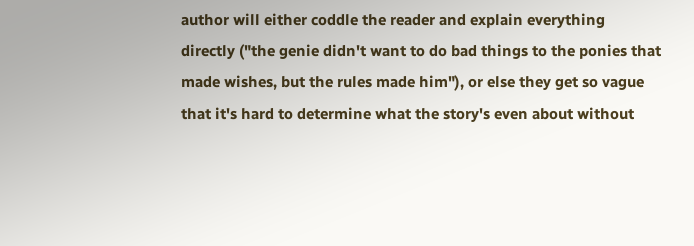author will either coddle the reader and explain everything directly ("the genie didn't want to do bad things to the ponies that made wishes, but the rules made him"), or else they get so vague that it's hard to determine what the story's even about without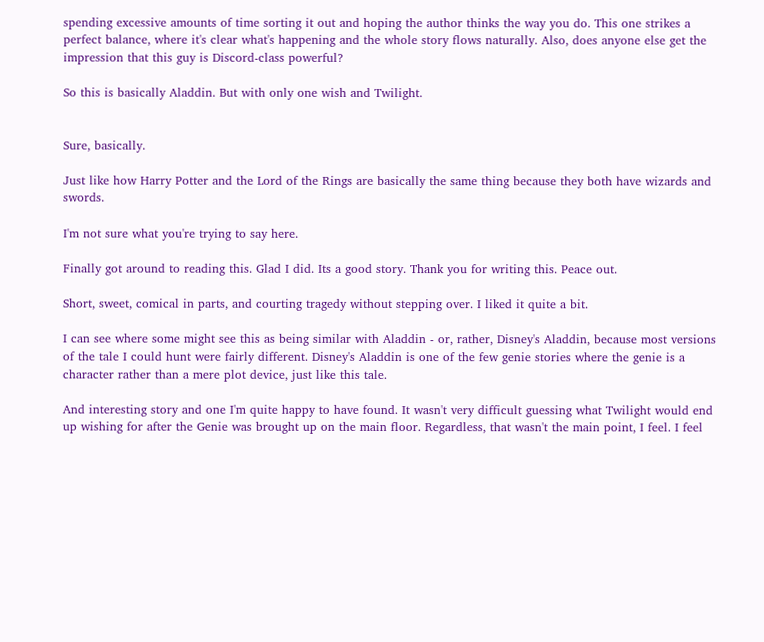spending excessive amounts of time sorting it out and hoping the author thinks the way you do. This one strikes a perfect balance, where it's clear what's happening and the whole story flows naturally. Also, does anyone else get the impression that this guy is Discord-class powerful?

So this is basically Aladdin. But with only one wish and Twilight.


Sure, basically.

Just like how Harry Potter and the Lord of the Rings are basically the same thing because they both have wizards and swords.

I'm not sure what you're trying to say here.

Finally got around to reading this. Glad I did. Its a good story. Thank you for writing this. Peace out.

Short, sweet, comical in parts, and courting tragedy without stepping over. I liked it quite a bit.

I can see where some might see this as being similar with Aladdin - or, rather, Disney's Aladdin, because most versions of the tale I could hunt were fairly different. Disney's Aladdin is one of the few genie stories where the genie is a character rather than a mere plot device, just like this tale.

And interesting story and one I'm quite happy to have found. It wasn't very difficult guessing what Twilight would end up wishing for after the Genie was brought up on the main floor. Regardless, that wasn't the main point, I feel. I feel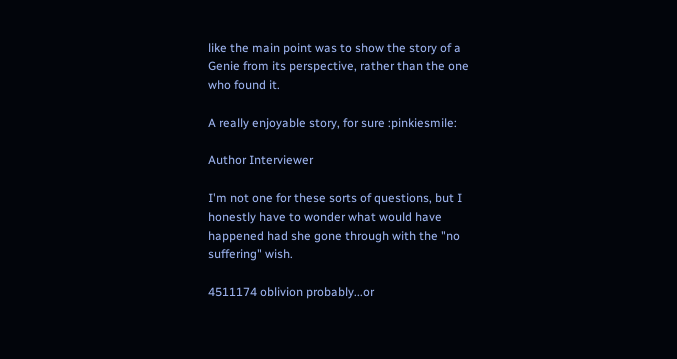like the main point was to show the story of a Genie from its perspective, rather than the one who found it.

A really enjoyable story, for sure :pinkiesmile:

Author Interviewer

I'm not one for these sorts of questions, but I honestly have to wonder what would have happened had she gone through with the "no suffering" wish.

4511174 oblivion probably...or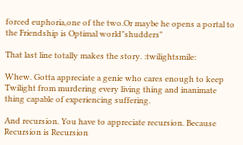forced euphoria,one of the two.Or maybe he opens a portal to the Friendship is Optimal world"shudders"

That last line totally makes the story. :twilightsmile:

Whew. Gotta appreciate a genie who cares enough to keep Twilight from murdering every living thing and inanimate thing capable of experiencing suffering.

And recursion. You have to appreciate recursion. Because Recursion is Recursion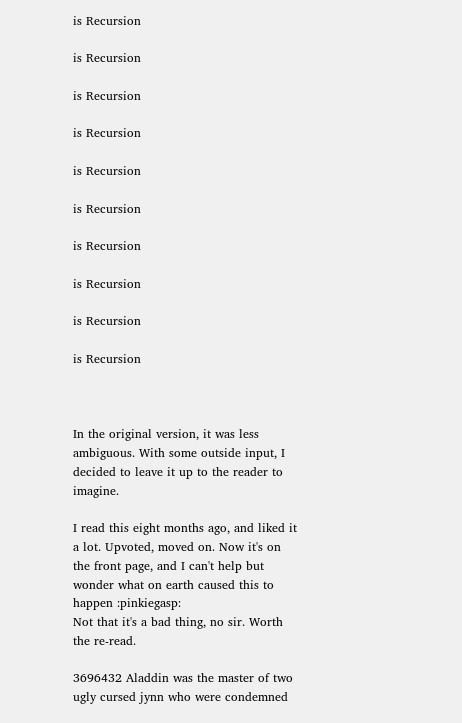is Recursion

is Recursion

is Recursion

is Recursion

is Recursion

is Recursion

is Recursion

is Recursion

is Recursion

is Recursion



In the original version, it was less ambiguous. With some outside input, I decided to leave it up to the reader to imagine.

I read this eight months ago, and liked it a lot. Upvoted, moved on. Now it's on the front page, and I can't help but wonder what on earth caused this to happen :pinkiegasp:
Not that it's a bad thing, no sir. Worth the re-read.

3696432 Aladdin was the master of two ugly cursed jynn who were condemned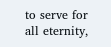to serve for all eternity,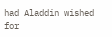had Aladdin wished for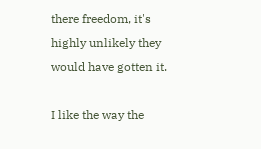there freedom, it's highly unlikely they would have gotten it.

I like the way the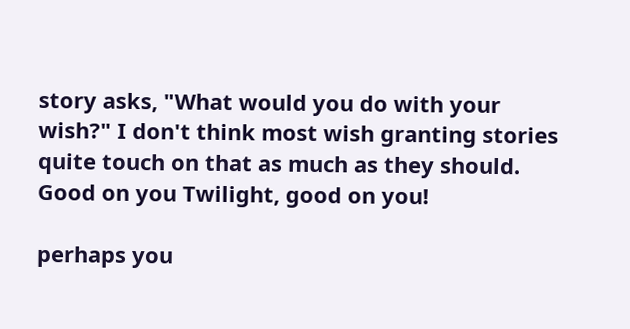story asks, "What would you do with your wish?" I don't think most wish granting stories quite touch on that as much as they should. Good on you Twilight, good on you!

perhaps you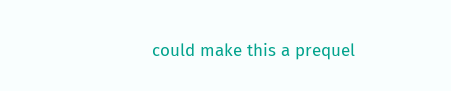could make this a prequel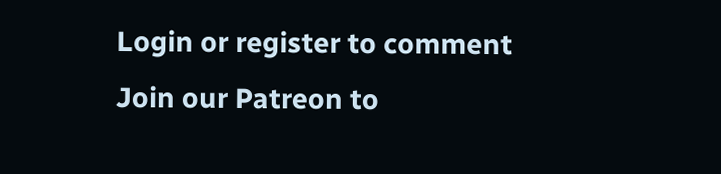Login or register to comment
Join our Patreon to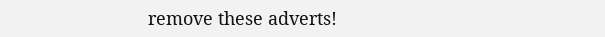remove these adverts!